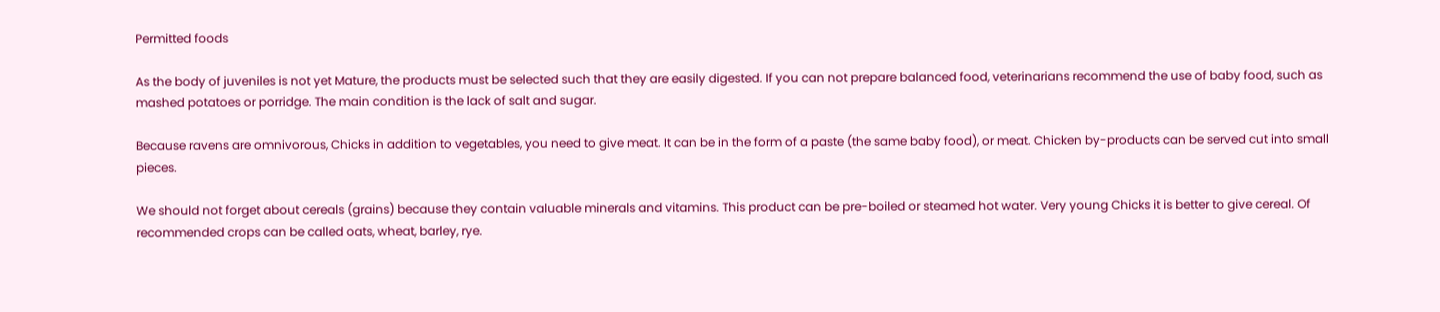Permitted foods

As the body of juveniles is not yet Mature, the products must be selected such that they are easily digested. If you can not prepare balanced food, veterinarians recommend the use of baby food, such as mashed potatoes or porridge. The main condition is the lack of salt and sugar.

Because ravens are omnivorous, Chicks in addition to vegetables, you need to give meat. It can be in the form of a paste (the same baby food), or meat. Chicken by-products can be served cut into small pieces.

We should not forget about cereals (grains) because they contain valuable minerals and vitamins. This product can be pre-boiled or steamed hot water. Very young Chicks it is better to give cereal. Of recommended crops can be called oats, wheat, barley, rye.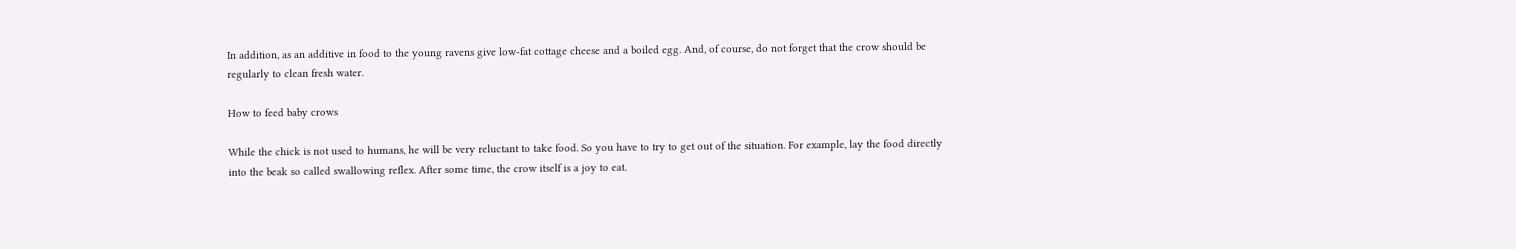In addition, as an additive in food to the young ravens give low-fat cottage cheese and a boiled egg. And, of course, do not forget that the crow should be regularly to clean fresh water.

How to feed baby crows

While the chick is not used to humans, he will be very reluctant to take food. So you have to try to get out of the situation. For example, lay the food directly into the beak so called swallowing reflex. After some time, the crow itself is a joy to eat.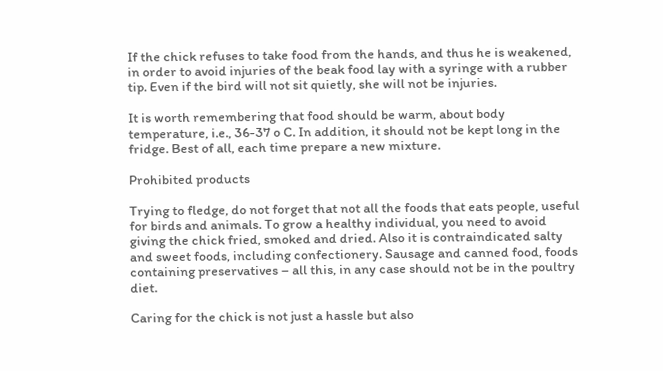If the chick refuses to take food from the hands, and thus he is weakened, in order to avoid injuries of the beak food lay with a syringe with a rubber tip. Even if the bird will not sit quietly, she will not be injuries.

It is worth remembering that food should be warm, about body temperature, i.e., 36-37 o C. In addition, it should not be kept long in the fridge. Best of all, each time prepare a new mixture.

Prohibited products

Trying to fledge, do not forget that not all the foods that eats people, useful for birds and animals. To grow a healthy individual, you need to avoid giving the chick fried, smoked and dried. Also it is contraindicated salty and sweet foods, including confectionery. Sausage and canned food, foods containing preservatives – all this, in any case should not be in the poultry diet.

Caring for the chick is not just a hassle but also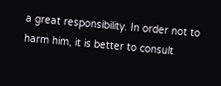a great responsibility. In order not to harm him, it is better to consult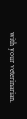with your veterinarian.